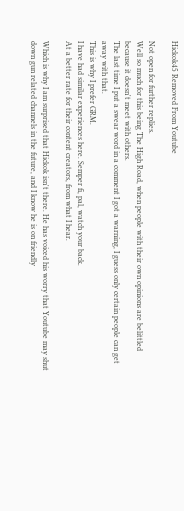Hickok45 Removed From Youtube

Not open for further replies.
Well so much for this being The High Road, when people with their own opinions are belittled because it doesn't meet with others.
The last time I put a swear word in a comment I got a warning, I guess only certain people can get away with that.
This is why I prefer GRM.
I have had similar experiences here. Semper fi, pal, watch your back.
At a better rate for their content creators, from what I hear.

Which is why I am surprised that Hickok isn't there. He has voiced his worry that Youtube may shut down gun related channels in the future, and I know he is on friendly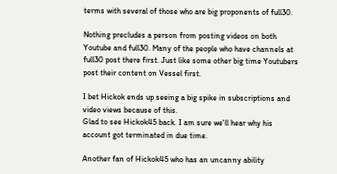terms with several of those who are big proponents of full30.

Nothing precludes a person from posting videos on both Youtube and full30. Many of the people who have channels at full30 post there first. Just like some other big time Youtubers post their content on Vessel first.

I bet Hickok ends up seeing a big spike in subscriptions and video views because of this.
Glad to see Hickok45 back. I am sure we'll hear why his account got terminated in due time.

Another fan of Hickok45 who has an uncanny ability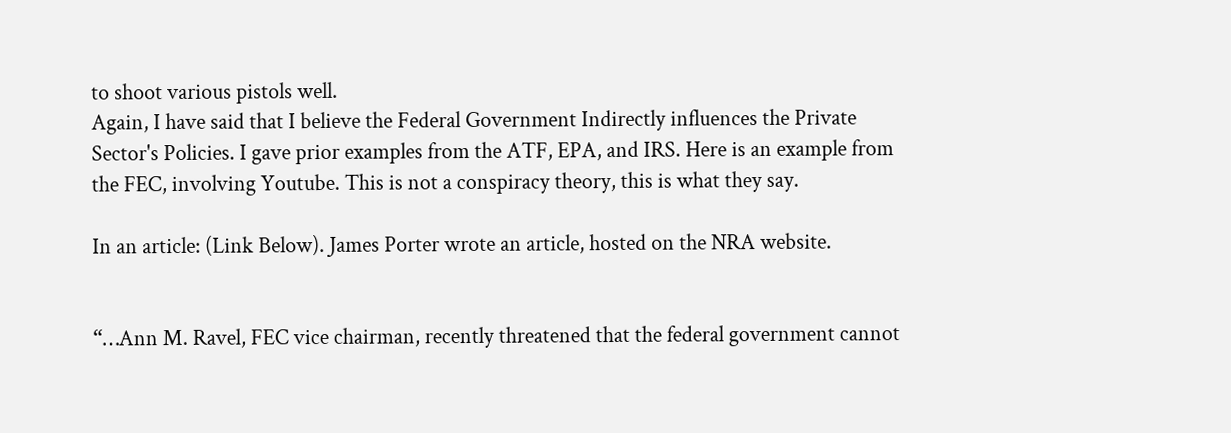to shoot various pistols well.
Again, I have said that I believe the Federal Government Indirectly influences the Private Sector's Policies. I gave prior examples from the ATF, EPA, and IRS. Here is an example from the FEC, involving Youtube. This is not a conspiracy theory, this is what they say.

In an article: (Link Below). James Porter wrote an article, hosted on the NRA website.


“…Ann M. Ravel, FEC vice chairman, recently threatened that the federal government cannot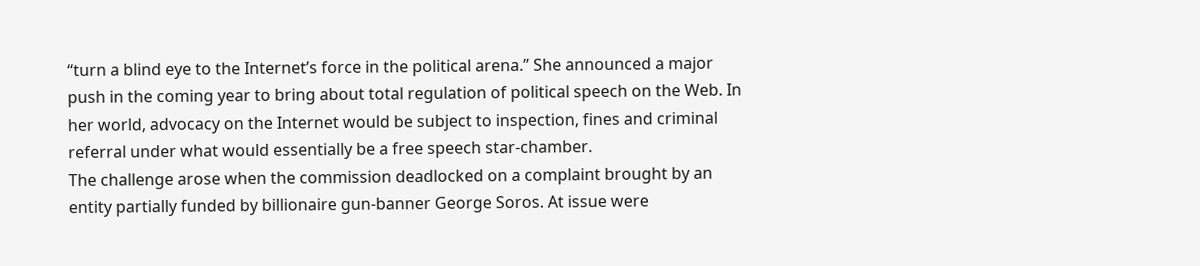“turn a blind eye to the Internet’s force in the political arena.” She announced a major push in the coming year to bring about total regulation of political speech on the Web. In her world, advocacy on the Internet would be subject to inspection, fines and criminal referral under what would essentially be a free speech star-chamber.
The challenge arose when the commission deadlocked on a complaint brought by an entity partially funded by billionaire gun-banner George Soros. At issue were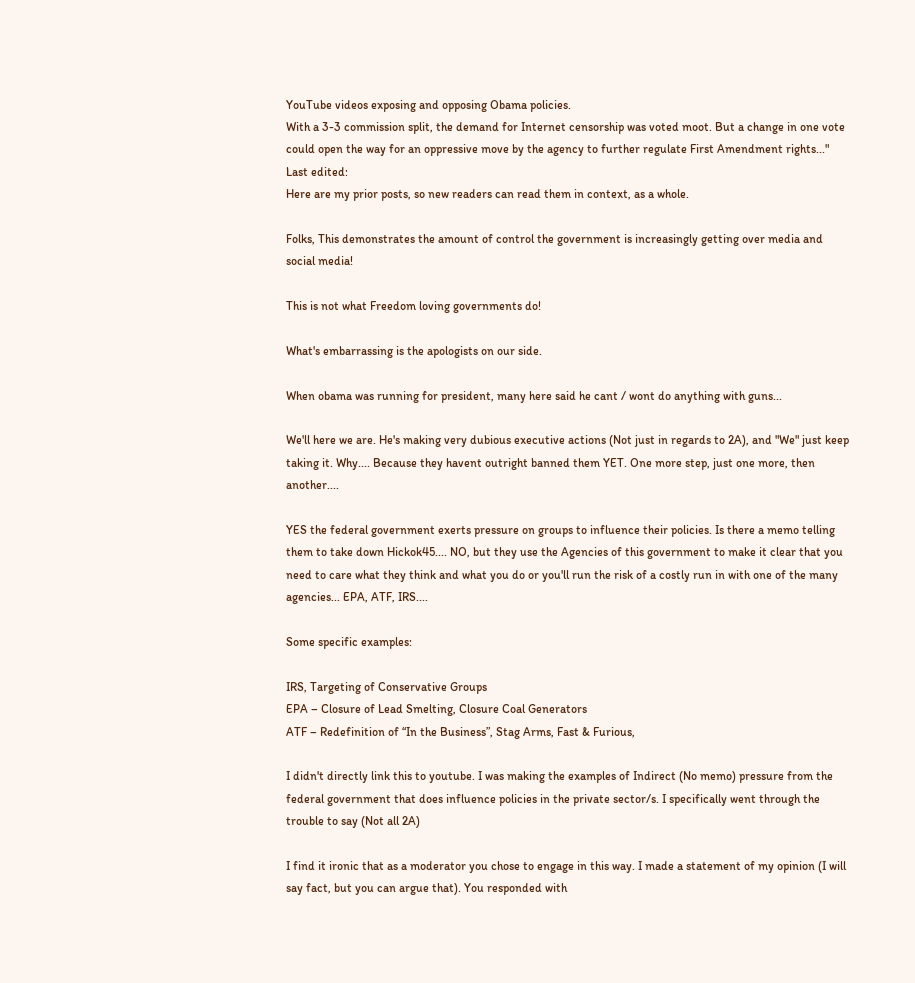YouTube videos exposing and opposing Obama policies.
With a 3-3 commission split, the demand for Internet censorship was voted moot. But a change in one vote could open the way for an oppressive move by the agency to further regulate First Amendment rights..."
Last edited:
Here are my prior posts, so new readers can read them in context, as a whole.

Folks, This demonstrates the amount of control the government is increasingly getting over media and social media!

This is not what Freedom loving governments do!

What's embarrassing is the apologists on our side.

When obama was running for president, many here said he cant / wont do anything with guns...

We'll here we are. He's making very dubious executive actions (Not just in regards to 2A), and "We" just keep taking it. Why.... Because they havent outright banned them YET. One more step, just one more, then another....

YES the federal government exerts pressure on groups to influence their policies. Is there a memo telling them to take down Hickok45.... NO, but they use the Agencies of this government to make it clear that you need to care what they think and what you do or you'll run the risk of a costly run in with one of the many agencies... EPA, ATF, IRS....

Some specific examples:

IRS, Targeting of Conservative Groups
EPA – Closure of Lead Smelting, Closure Coal Generators
ATF – Redefinition of “In the Business”, Stag Arms, Fast & Furious,

I didn't directly link this to youtube. I was making the examples of Indirect (No memo) pressure from the federal government that does influence policies in the private sector/s. I specifically went through the trouble to say (Not all 2A)

I find it ironic that as a moderator you chose to engage in this way. I made a statement of my opinion (I will say fact, but you can argue that). You responded with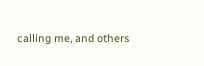calling me, and others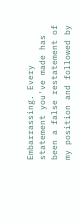Embarrassing. Every statement you've made has been a false restatement of my position and followed by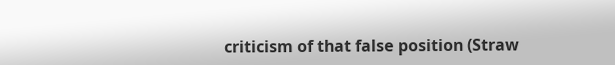criticism of that false position (Straw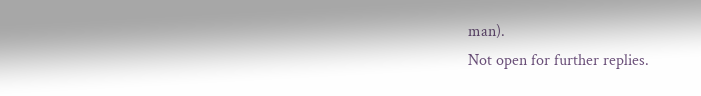man).
Not open for further replies.